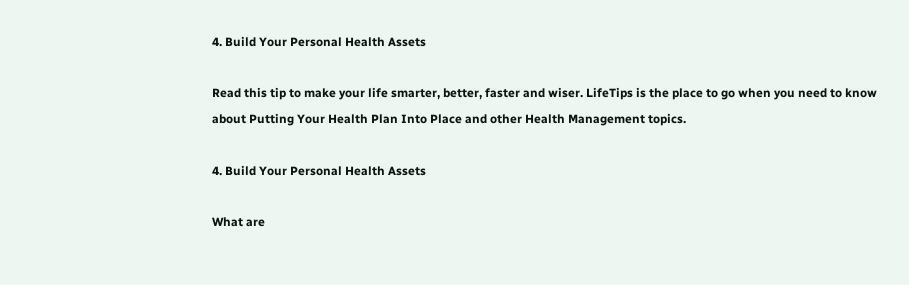4. Build Your Personal Health Assets

Read this tip to make your life smarter, better, faster and wiser. LifeTips is the place to go when you need to know about Putting Your Health Plan Into Place and other Health Management topics.

4. Build Your Personal Health Assets

What are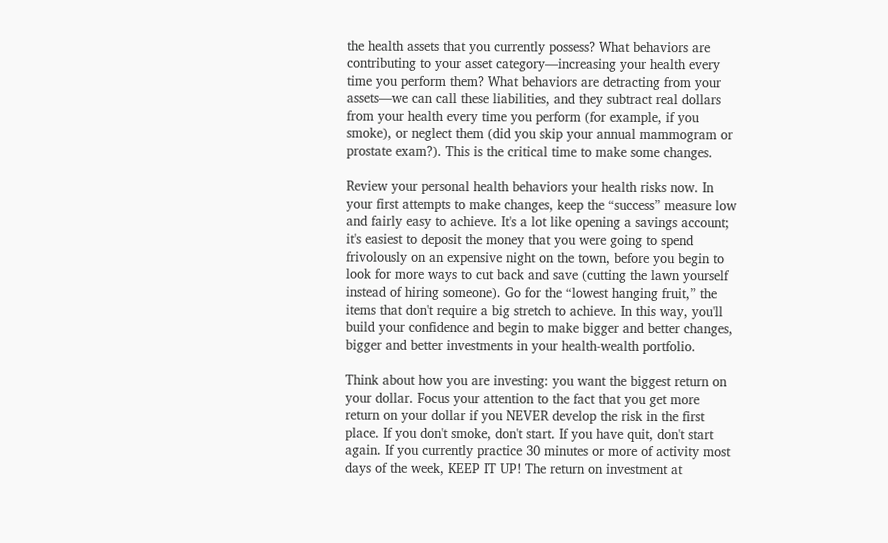the health assets that you currently possess? What behaviors are contributing to your asset category—increasing your health every time you perform them? What behaviors are detracting from your assets—we can call these liabilities, and they subtract real dollars from your health every time you perform (for example, if you smoke), or neglect them (did you skip your annual mammogram or prostate exam?). This is the critical time to make some changes.

Review your personal health behaviors your health risks now. In your first attempts to make changes, keep the “success” measure low and fairly easy to achieve. It's a lot like opening a savings account; it's easiest to deposit the money that you were going to spend frivolously on an expensive night on the town, before you begin to look for more ways to cut back and save (cutting the lawn yourself instead of hiring someone). Go for the “lowest hanging fruit,” the items that don't require a big stretch to achieve. In this way, you'll build your confidence and begin to make bigger and better changes, bigger and better investments in your health-wealth portfolio.

Think about how you are investing: you want the biggest return on your dollar. Focus your attention to the fact that you get more return on your dollar if you NEVER develop the risk in the first place. If you don't smoke, don't start. If you have quit, don't start again. If you currently practice 30 minutes or more of activity most days of the week, KEEP IT UP! The return on investment at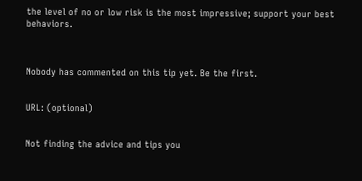the level of no or low risk is the most impressive; support your best behaviors.



Nobody has commented on this tip yet. Be the first.


URL: (optional)


Not finding the advice and tips you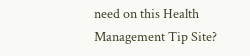need on this Health Management Tip Site?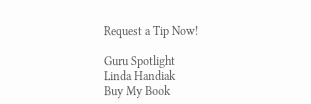Request a Tip Now!

Guru Spotlight
Linda Handiak
Buy My Book